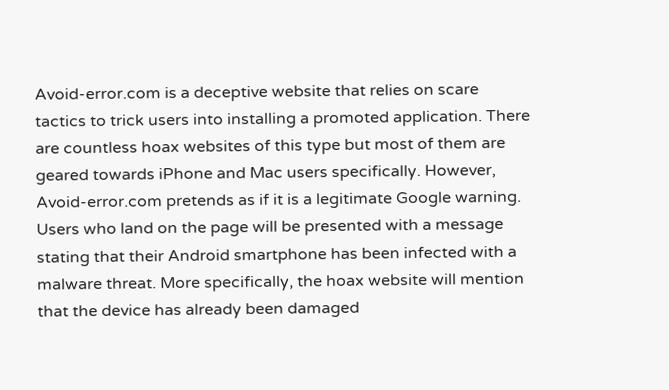Avoid-error.com is a deceptive website that relies on scare tactics to trick users into installing a promoted application. There are countless hoax websites of this type but most of them are geared towards iPhone and Mac users specifically. However, Avoid-error.com pretends as if it is a legitimate Google warning. Users who land on the page will be presented with a message stating that their Android smartphone has been infected with a malware threat. More specifically, the hoax website will mention that the device has already been damaged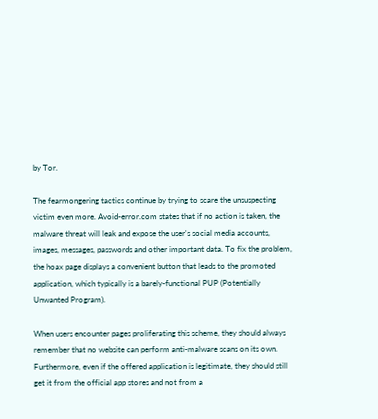by Tor.

The fearmongering tactics continue by trying to scare the unsuspecting victim even more. Avoid-error.com states that if no action is taken, the malware threat will leak and expose the user's social media accounts, images, messages, passwords and other important data. To fix the problem, the hoax page displays a convenient button that leads to the promoted application, which typically is a barely-functional PUP (Potentially Unwanted Program).

When users encounter pages proliferating this scheme, they should always remember that no website can perform anti-malware scans on its own. Furthermore, even if the offered application is legitimate, they should still get it from the official app stores and not from a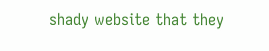shady website that they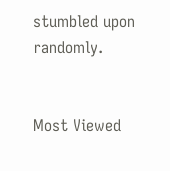stumbled upon randomly.


Most Viewed